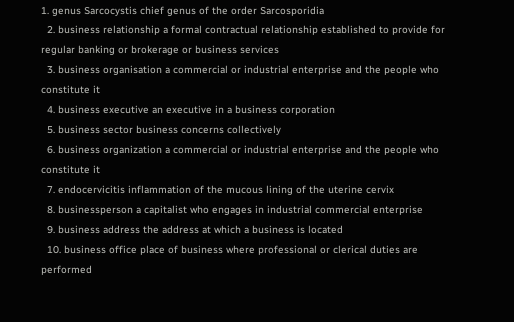1. genus Sarcocystis chief genus of the order Sarcosporidia
  2. business relationship a formal contractual relationship established to provide for regular banking or brokerage or business services
  3. business organisation a commercial or industrial enterprise and the people who constitute it
  4. business executive an executive in a business corporation
  5. business sector business concerns collectively
  6. business organization a commercial or industrial enterprise and the people who constitute it
  7. endocervicitis inflammation of the mucous lining of the uterine cervix
  8. businessperson a capitalist who engages in industrial commercial enterprise
  9. business address the address at which a business is located
  10. business office place of business where professional or clerical duties are performed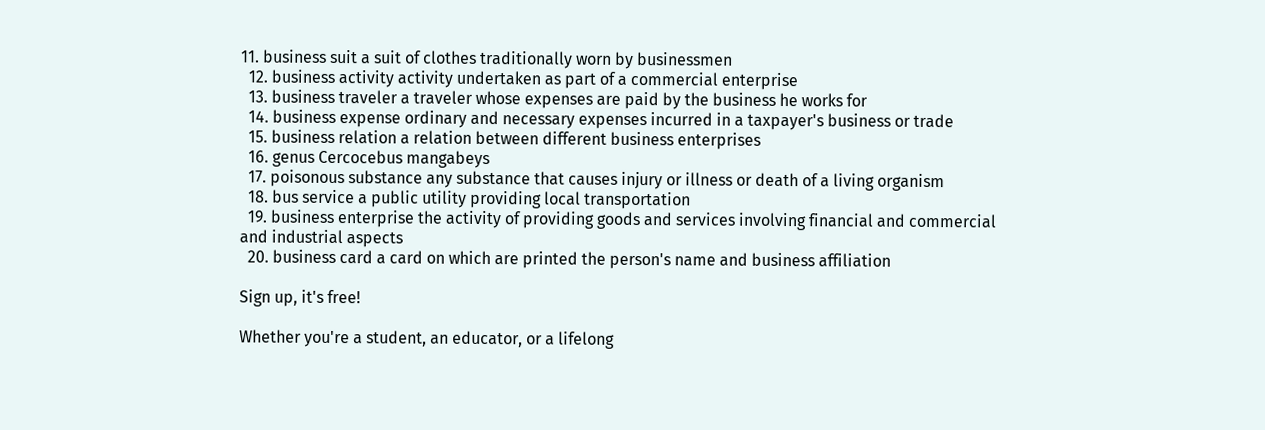11. business suit a suit of clothes traditionally worn by businessmen
  12. business activity activity undertaken as part of a commercial enterprise
  13. business traveler a traveler whose expenses are paid by the business he works for
  14. business expense ordinary and necessary expenses incurred in a taxpayer's business or trade
  15. business relation a relation between different business enterprises
  16. genus Cercocebus mangabeys
  17. poisonous substance any substance that causes injury or illness or death of a living organism
  18. bus service a public utility providing local transportation
  19. business enterprise the activity of providing goods and services involving financial and commercial and industrial aspects
  20. business card a card on which are printed the person's name and business affiliation

Sign up, it's free!

Whether you're a student, an educator, or a lifelong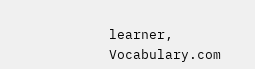learner, Vocabulary.com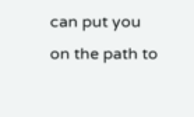can put you on the path to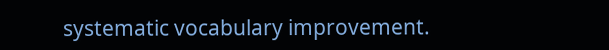systematic vocabulary improvement.